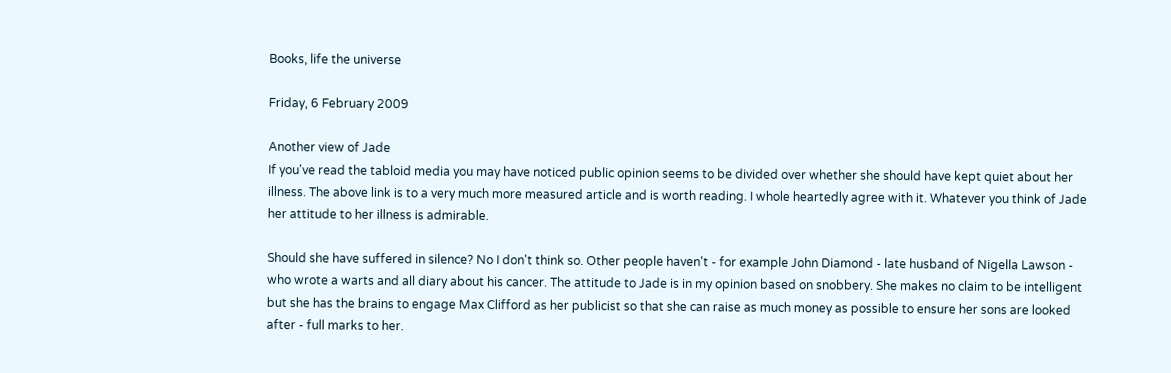Books, life the universe

Friday, 6 February 2009

Another view of Jade
If you've read the tabloid media you may have noticed public opinion seems to be divided over whether she should have kept quiet about her illness. The above link is to a very much more measured article and is worth reading. I whole heartedly agree with it. Whatever you think of Jade her attitude to her illness is admirable.

Should she have suffered in silence? No I don't think so. Other people haven't - for example John Diamond - late husband of Nigella Lawson - who wrote a warts and all diary about his cancer. The attitude to Jade is in my opinion based on snobbery. She makes no claim to be intelligent but she has the brains to engage Max Clifford as her publicist so that she can raise as much money as possible to ensure her sons are looked after - full marks to her.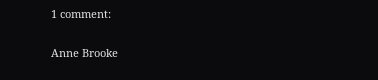1 comment:

Anne Brooke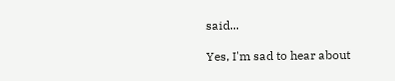said...

Yes, I'm sad to hear about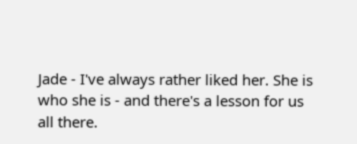Jade - I've always rather liked her. She is who she is - and there's a lesson for us all there.